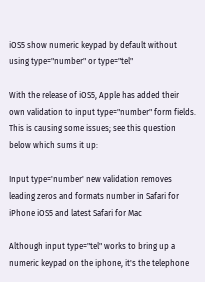iOS5 show numeric keypad by default without using type="number" or type="tel"

With the release of iOS5, Apple has added their own validation to input type="number" form fields. This is causing some issues; see this question below which sums it up:

Input type='number' new validation removes leading zeros and formats number in Safari for iPhone iOS5 and latest Safari for Mac

Although input type="tel" works to bring up a numeric keypad on the iphone, it's the telephone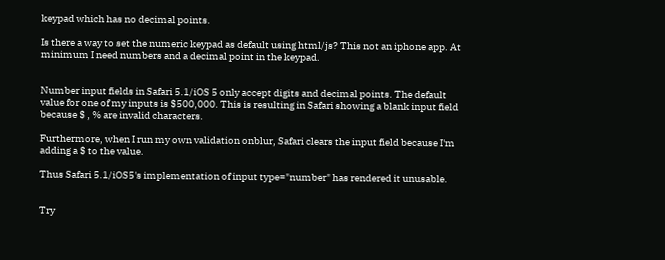keypad which has no decimal points.

Is there a way to set the numeric keypad as default using html/js? This not an iphone app. At minimum I need numbers and a decimal point in the keypad.


Number input fields in Safari 5.1/iOS 5 only accept digits and decimal points. The default value for one of my inputs is $500,000. This is resulting in Safari showing a blank input field because $ , % are invalid characters.

Furthermore, when I run my own validation onblur, Safari clears the input field because I'm adding a $ to the value.

Thus Safari 5.1/iOS5's implementation of input type="number" has rendered it unusable.


Try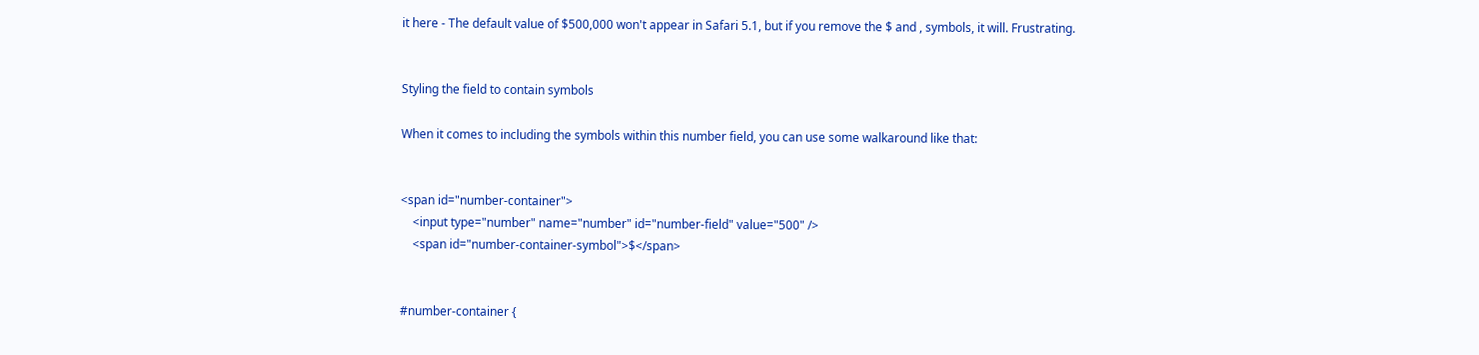it here - The default value of $500,000 won't appear in Safari 5.1, but if you remove the $ and , symbols, it will. Frustrating.


Styling the field to contain symbols

When it comes to including the symbols within this number field, you can use some walkaround like that:


<span id="number-container">
    <input type="number" name="number" id="number-field" value="500" />
    <span id="number-container-symbol">$</span>


#number-container {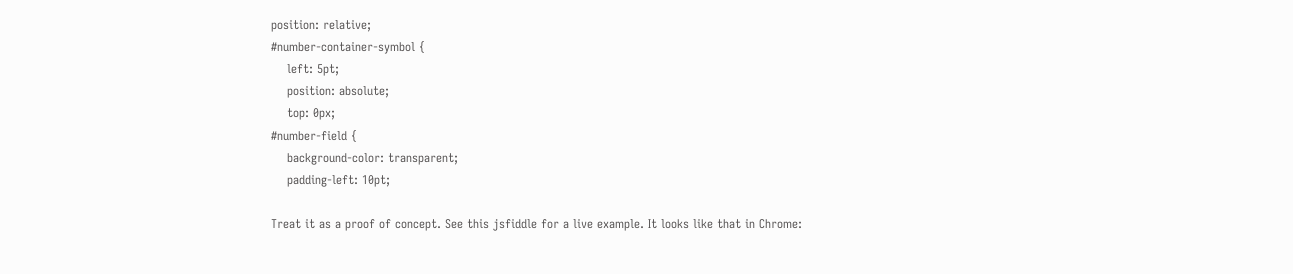position: relative;
#number-container-symbol {
    left: 5pt;
    position: absolute;
    top: 0px;
#number-field {
    background-color: transparent;
    padding-left: 10pt;

Treat it as a proof of concept. See this jsfiddle for a live example. It looks like that in Chrome: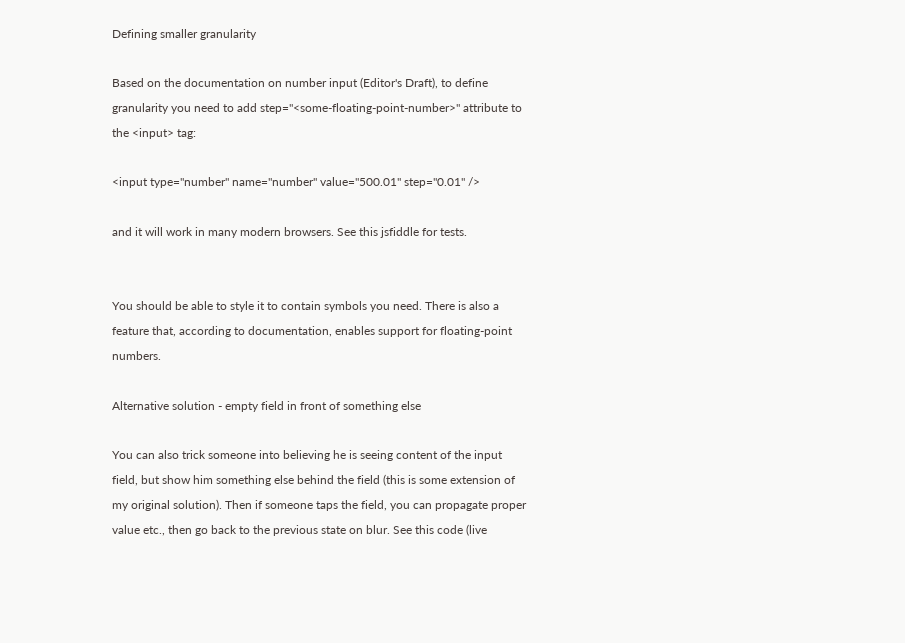Defining smaller granularity

Based on the documentation on number input (Editor's Draft), to define granularity you need to add step="<some-floating-point-number>" attribute to the <input> tag:

<input type="number" name="number" value="500.01" step="0.01" />

and it will work in many modern browsers. See this jsfiddle for tests.


You should be able to style it to contain symbols you need. There is also a feature that, according to documentation, enables support for floating-point numbers.

Alternative solution - empty field in front of something else

You can also trick someone into believing he is seeing content of the input field, but show him something else behind the field (this is some extension of my original solution). Then if someone taps the field, you can propagate proper value etc., then go back to the previous state on blur. See this code (live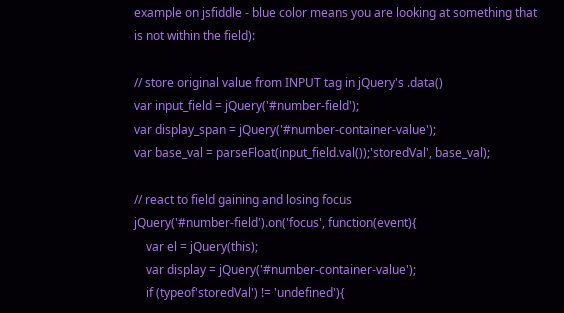example on jsfiddle - blue color means you are looking at something that is not within the field):

// store original value from INPUT tag in jQuery's .data()
var input_field = jQuery('#number-field');
var display_span = jQuery('#number-container-value');
var base_val = parseFloat(input_field.val());'storedVal', base_val);

// react to field gaining and losing focus
jQuery('#number-field').on('focus', function(event){
    var el = jQuery(this);
    var display = jQuery('#number-container-value');
    if (typeof'storedVal') != 'undefined'){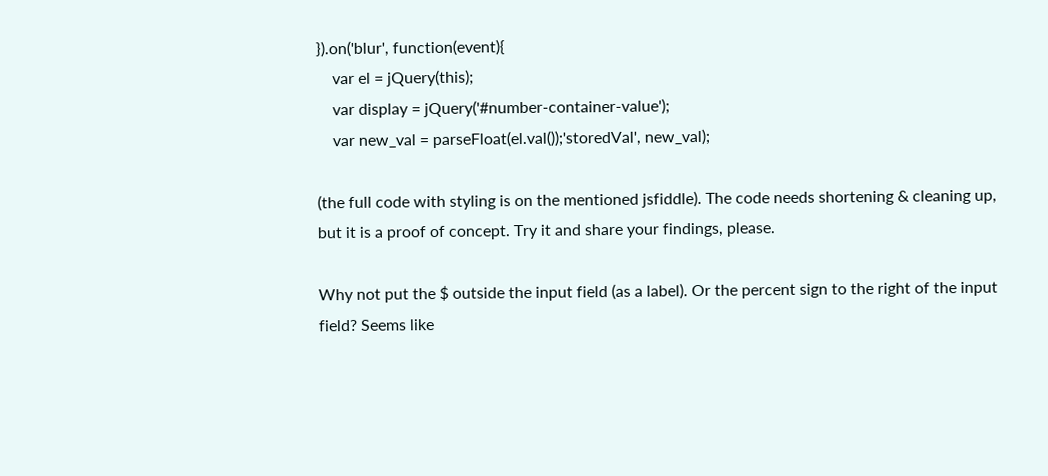}).on('blur', function(event){
    var el = jQuery(this);
    var display = jQuery('#number-container-value');
    var new_val = parseFloat(el.val());'storedVal', new_val);

(the full code with styling is on the mentioned jsfiddle). The code needs shortening & cleaning up, but it is a proof of concept. Try it and share your findings, please.

Why not put the $ outside the input field (as a label). Or the percent sign to the right of the input field? Seems like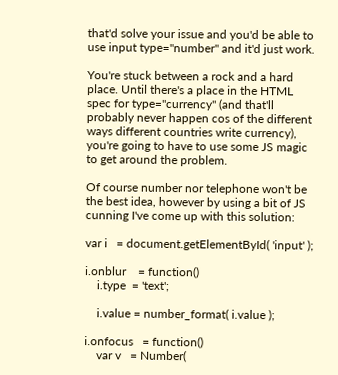that'd solve your issue and you'd be able to use input type="number" and it'd just work.

You're stuck between a rock and a hard place. Until there's a place in the HTML spec for type="currency" (and that'll probably never happen cos of the different ways different countries write currency), you're going to have to use some JS magic to get around the problem.

Of course number nor telephone won't be the best idea, however by using a bit of JS cunning I've come up with this solution:

var i   = document.getElementById( 'input' );

i.onblur    = function()
    i.type  = 'text';

    i.value = number_format( i.value );

i.onfocus   = function()
    var v   = Number(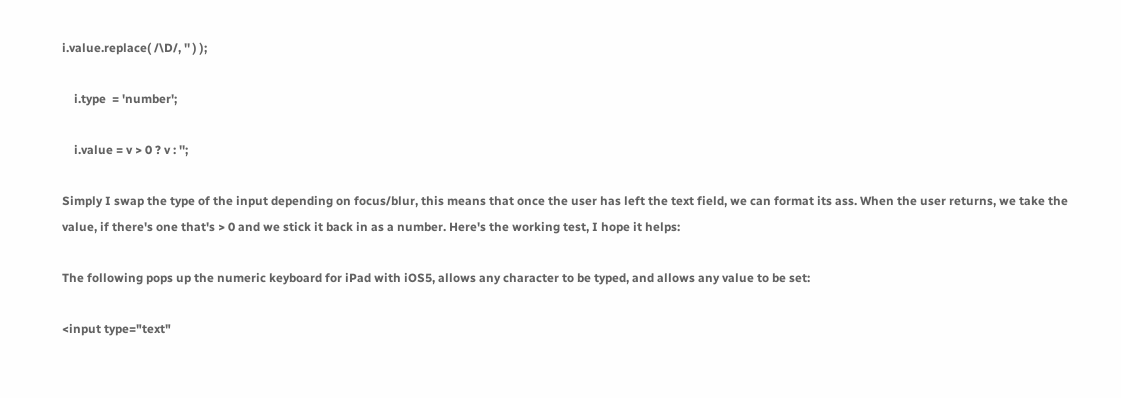i.value.replace( /\D/, '' ) );

    i.type  = 'number';

    i.value = v > 0 ? v : '';

Simply I swap the type of the input depending on focus/blur, this means that once the user has left the text field, we can format its ass. When the user returns, we take the value, if there's one that's > 0 and we stick it back in as a number. Here's the working test, I hope it helps:

The following pops up the numeric keyboard for iPad with iOS5, allows any character to be typed, and allows any value to be set:

<input type="text"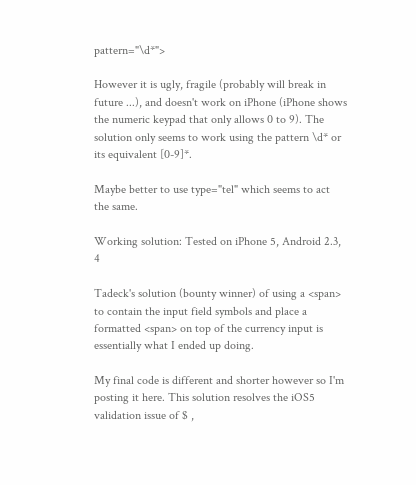pattern="\d*">

However it is ugly, fragile (probably will break in future ...), and doesn't work on iPhone (iPhone shows the numeric keypad that only allows 0 to 9). The solution only seems to work using the pattern \d* or its equivalent [0-9]*.

Maybe better to use type="tel" which seems to act the same.

Working solution: Tested on iPhone 5, Android 2.3, 4

Tadeck's solution (bounty winner) of using a <span> to contain the input field symbols and place a formatted <span> on top of the currency input is essentially what I ended up doing.

My final code is different and shorter however so I'm posting it here. This solution resolves the iOS5 validation issue of $ ,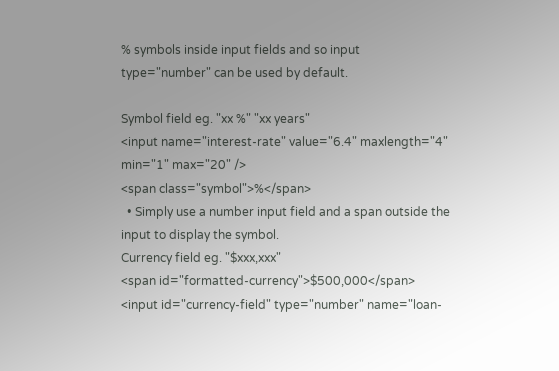% symbols inside input fields and so input type="number" can be used by default.

Symbol field eg. "xx %" "xx years"
<input name="interest-rate" value="6.4" maxlength="4" min="1" max="20" />
<span class="symbol">%</span>
  • Simply use a number input field and a span outside the input to display the symbol.
Currency field eg. "$xxx,xxx"
<span id="formatted-currency">$500,000</span>
<input id="currency-field" type="number" name="loan-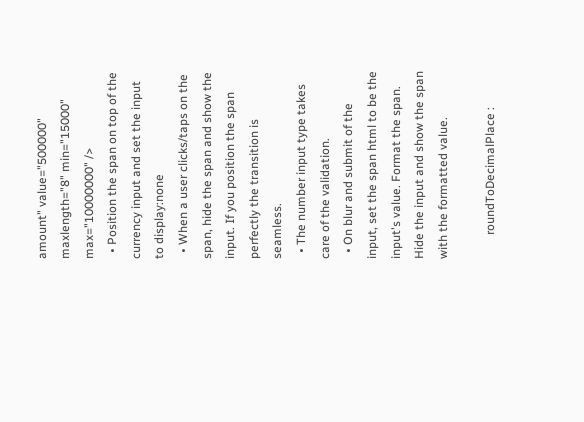amount" value="500000" maxlength="8" min="15000" max="10000000" />
  • Position the span on top of the currency input and set the input to display:none
  • When a user clicks/taps on the span, hide the span and show the input. If you position the span perfectly the transition is seamless.
  • The number input type takes care of the validation.
  • On blur and submit of the input, set the span html to be the input's value. Format the span. Hide the input and show the span with the formatted value.

        roundToDecimalPlace :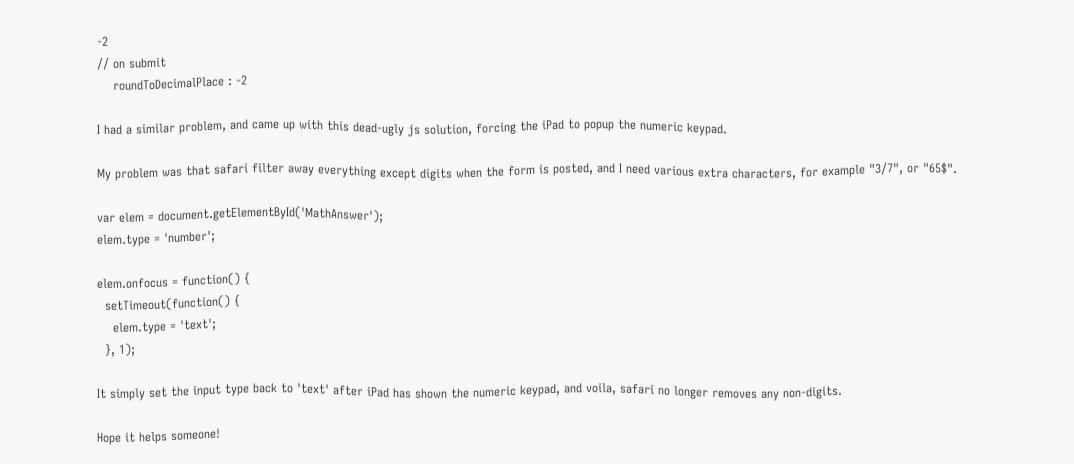-2
// on submit
    roundToDecimalPlace : -2

I had a similar problem, and came up with this dead-ugly js solution, forcing the iPad to popup the numeric keypad.

My problem was that safari filter away everything except digits when the form is posted, and I need various extra characters, for example "3/7", or "65$".

var elem = document.getElementById('MathAnswer');
elem.type = 'number';

elem.onfocus = function() {
  setTimeout(function() {
    elem.type = 'text';
  }, 1);

It simply set the input type back to 'text' after iPad has shown the numeric keypad, and voila, safari no longer removes any non-digits.

Hope it helps someone!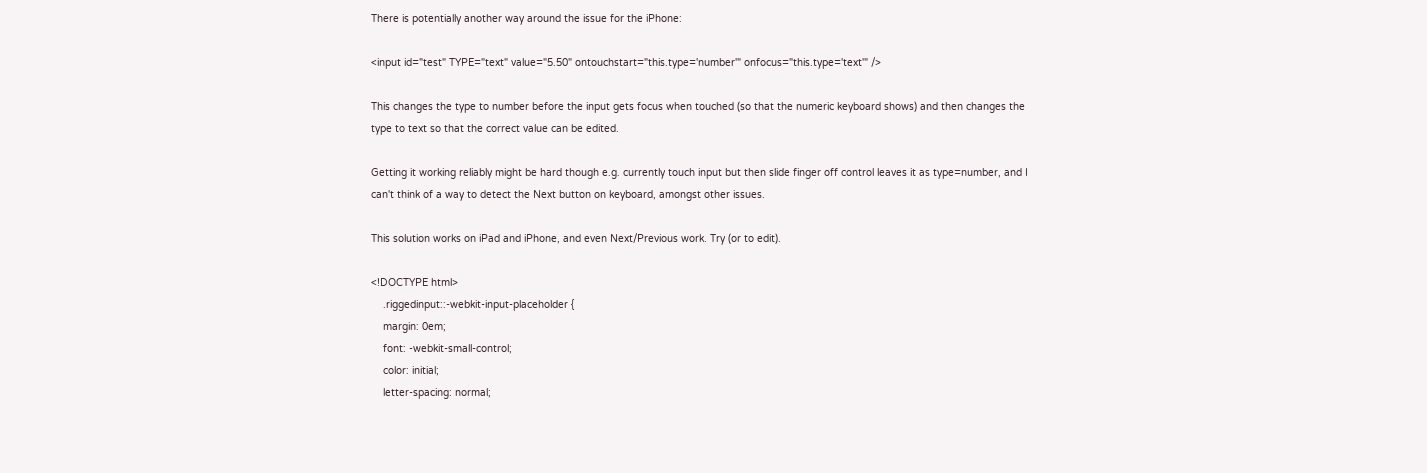There is potentially another way around the issue for the iPhone:

<input id="test" TYPE="text" value="5.50" ontouchstart="this.type='number'" onfocus="this.type='text'" />

This changes the type to number before the input gets focus when touched (so that the numeric keyboard shows) and then changes the type to text so that the correct value can be edited.

Getting it working reliably might be hard though e.g. currently touch input but then slide finger off control leaves it as type=number, and I can't think of a way to detect the Next button on keyboard, amongst other issues.

This solution works on iPad and iPhone, and even Next/Previous work. Try (or to edit).

<!DOCTYPE html>
    .riggedinput::-webkit-input-placeholder {
    margin: 0em;
    font: -webkit-small-control;
    color: initial;
    letter-spacing: normal;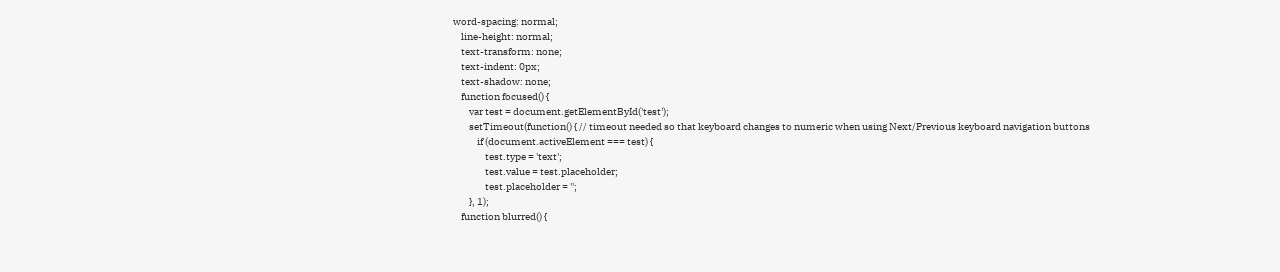word-spacing: normal;
    line-height: normal;
    text-transform: none;
    text-indent: 0px;
    text-shadow: none;
    function focused() {
        var test = document.getElementById('test');
        setTimeout(function() { // timeout needed so that keyboard changes to numeric when using Next/Previous keyboard navigation buttons
            if (document.activeElement === test) {
                test.type = 'text';
                test.value = test.placeholder;
                test.placeholder = '';
        }, 1);
    function blurred() {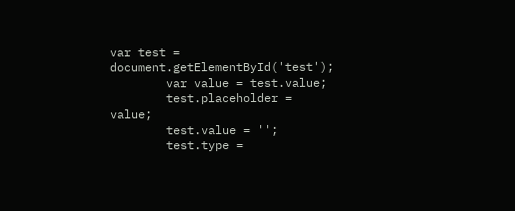var test = document.getElementById('test');
        var value = test.value;
        test.placeholder = value;
        test.value = '';
        test.type =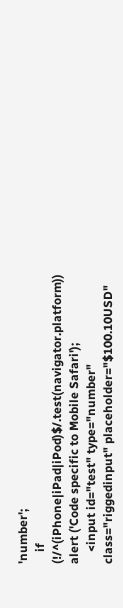'number';
    if (!/^(iPhone|iPad|iPod)$/.test(navigator.platform)) alert ('Code specific to Mobile Safari');
    <input id="test" type="number" class="riggedinput" placeholder="$100.10USD"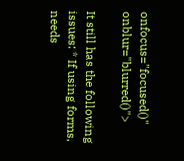onfocus="focused()" onblur="blurred()">

It still has the following issues: * If using forms, needs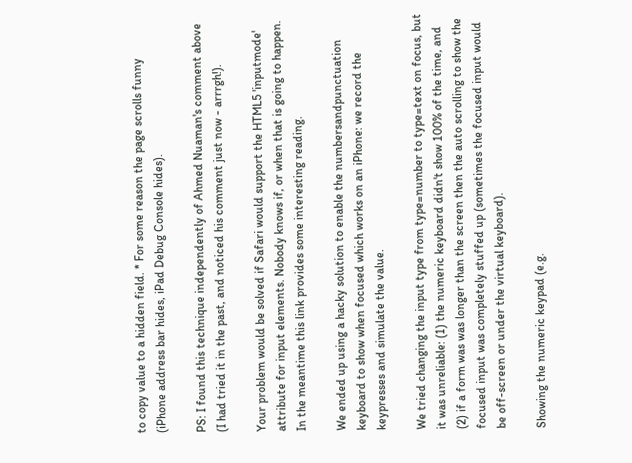to copy value to a hidden field. * For some reason the page scrolls funny (iPhone address bar hides, iPad Debug Console hides).

PS: I found this technique independently of Ahmed Nuaman's comment above (I had tried it in the past, and noticed his comment just now - arrrgh!).

Your problem would be solved if Safari would support the HTML5 'inputmode' attribute for input elements. Nobody knows if, or when that is going to happen. In the meantime this link provides some interesting reading.

We ended up using a hacky solution to enable the numbersandpunctuation keyboard to show when focused which works on an iPhone: we record the keypresses and simulate the value.

We tried changing the input type from type=number to type=text on focus, but it was unreliable: (1) the numeric keyboard didn't show 100% of the time, and (2) if a form was was longer than the screen then the auto scrolling to show the focused input was completely stuffed up (sometimes the focused input would be off-screen or under the virtual keyboard).

Showing the numeric keypad (e.g.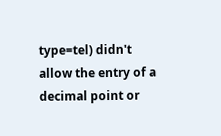type=tel) didn't allow the entry of a decimal point or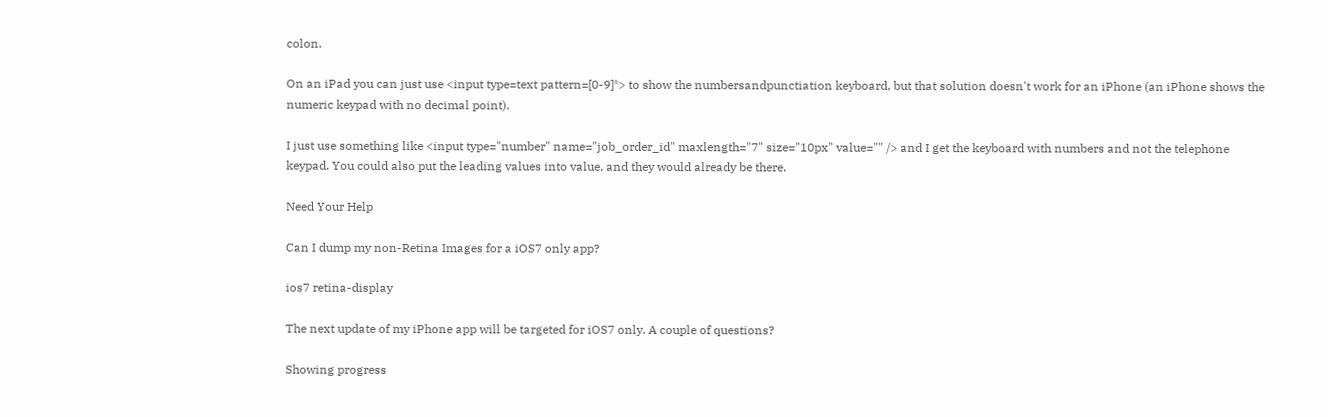colon.

On an iPad you can just use <input type=text pattern=[0-9]*> to show the numbersandpunctiation keyboard, but that solution doesn't work for an iPhone (an iPhone shows the numeric keypad with no decimal point).

I just use something like <input type="number" name="job_order_id" maxlength="7" size="10px" value="" /> and I get the keyboard with numbers and not the telephone keypad. You could also put the leading values into value, and they would already be there.

Need Your Help

Can I dump my non-Retina Images for a iOS7 only app?

ios7 retina-display

The next update of my iPhone app will be targeted for iOS7 only. A couple of questions?

Showing progress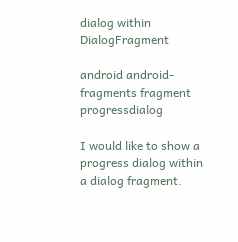dialog within DialogFragment

android android-fragments fragment progressdialog

I would like to show a progress dialog within a dialog fragment.